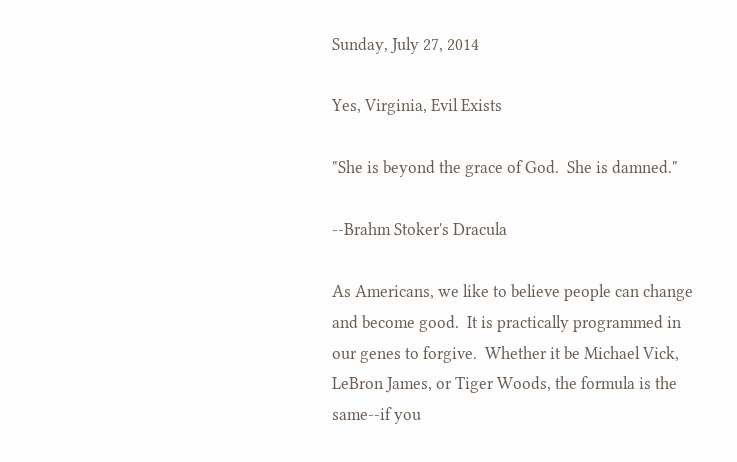Sunday, July 27, 2014

Yes, Virginia, Evil Exists

"She is beyond the grace of God.  She is damned."

--Brahm Stoker's Dracula

As Americans, we like to believe people can change and become good.  It is practically programmed in our genes to forgive.  Whether it be Michael Vick, LeBron James, or Tiger Woods, the formula is the same--if you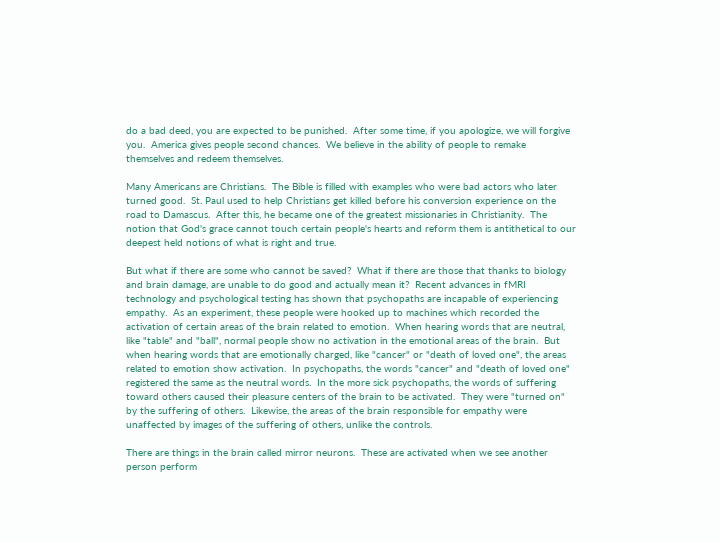do a bad deed, you are expected to be punished.  After some time, if you apologize, we will forgive you.  America gives people second chances.  We believe in the ability of people to remake themselves and redeem themselves.

Many Americans are Christians.  The Bible is filled with examples who were bad actors who later turned good.  St. Paul used to help Christians get killed before his conversion experience on the road to Damascus.  After this, he became one of the greatest missionaries in Christianity.  The notion that God's grace cannot touch certain people's hearts and reform them is antithetical to our deepest held notions of what is right and true.

But what if there are some who cannot be saved?  What if there are those that thanks to biology and brain damage, are unable to do good and actually mean it?  Recent advances in fMRI technology and psychological testing has shown that psychopaths are incapable of experiencing empathy.  As an experiment, these people were hooked up to machines which recorded the activation of certain areas of the brain related to emotion.  When hearing words that are neutral, like "table" and "ball", normal people show no activation in the emotional areas of the brain.  But when hearing words that are emotionally charged, like "cancer" or "death of loved one", the areas related to emotion show activation.  In psychopaths, the words "cancer" and "death of loved one" registered the same as the neutral words.  In the more sick psychopaths, the words of suffering toward others caused their pleasure centers of the brain to be activated.  They were "turned on" by the suffering of others.  Likewise, the areas of the brain responsible for empathy were unaffected by images of the suffering of others, unlike the controls.

There are things in the brain called mirror neurons.  These are activated when we see another person perform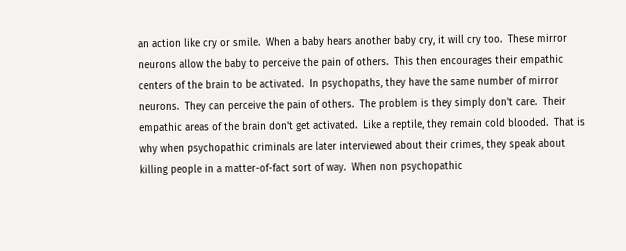an action like cry or smile.  When a baby hears another baby cry, it will cry too.  These mirror neurons allow the baby to perceive the pain of others.  This then encourages their empathic centers of the brain to be activated.  In psychopaths, they have the same number of mirror neurons.  They can perceive the pain of others.  The problem is they simply don't care.  Their empathic areas of the brain don't get activated.  Like a reptile, they remain cold blooded.  That is why when psychopathic criminals are later interviewed about their crimes, they speak about killing people in a matter-of-fact sort of way.  When non psychopathic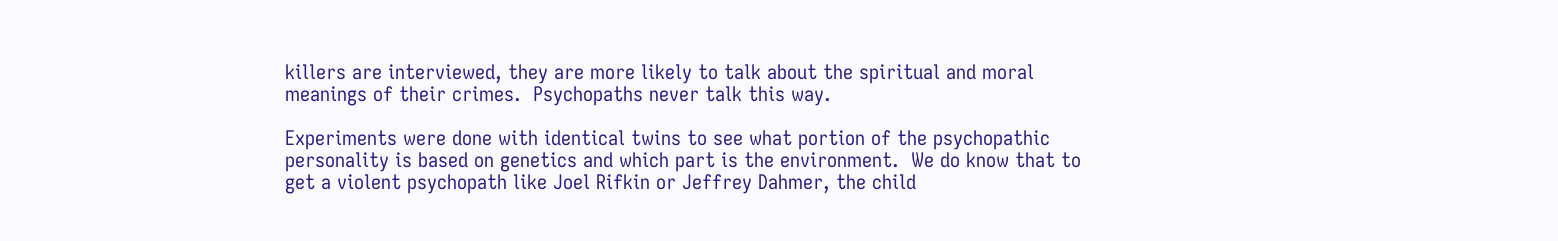killers are interviewed, they are more likely to talk about the spiritual and moral meanings of their crimes.  Psychopaths never talk this way.

Experiments were done with identical twins to see what portion of the psychopathic personality is based on genetics and which part is the environment.  We do know that to get a violent psychopath like Joel Rifkin or Jeffrey Dahmer, the child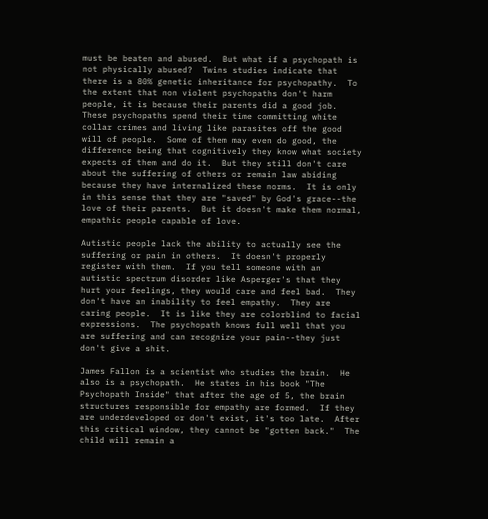must be beaten and abused.  But what if a psychopath is not physically abused?  Twins studies indicate that there is a 80% genetic inheritance for psychopathy.  To the extent that non violent psychopaths don't harm people, it is because their parents did a good job.  These psychopaths spend their time committing white collar crimes and living like parasites off the good will of people.  Some of them may even do good, the difference being that cognitively they know what society expects of them and do it.  But they still don't care about the suffering of others or remain law abiding because they have internalized these norms.  It is only in this sense that they are "saved" by God's grace--the love of their parents.  But it doesn't make them normal, empathic people capable of love.

Autistic people lack the ability to actually see the suffering or pain in others.  It doesn't properly register with them.  If you tell someone with an autistic spectrum disorder like Asperger's that they hurt your feelings, they would care and feel bad.  They don't have an inability to feel empathy.  They are caring people.  It is like they are colorblind to facial expressions.  The psychopath knows full well that you are suffering and can recognize your pain--they just don't give a shit.

James Fallon is a scientist who studies the brain.  He also is a psychopath.  He states in his book "The Psychopath Inside" that after the age of 5, the brain structures responsible for empathy are formed.  If they are underdeveloped or don't exist, it's too late.  After this critical window, they cannot be "gotten back."  The child will remain a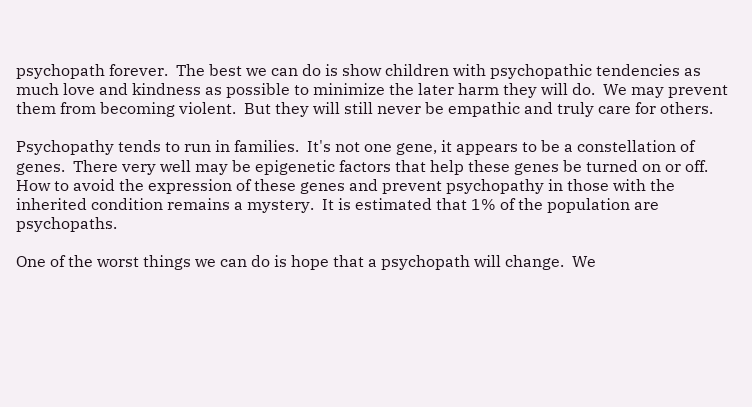psychopath forever.  The best we can do is show children with psychopathic tendencies as much love and kindness as possible to minimize the later harm they will do.  We may prevent them from becoming violent.  But they will still never be empathic and truly care for others.

Psychopathy tends to run in families.  It's not one gene, it appears to be a constellation of genes.  There very well may be epigenetic factors that help these genes be turned on or off.  How to avoid the expression of these genes and prevent psychopathy in those with the inherited condition remains a mystery.  It is estimated that 1% of the population are psychopaths.

One of the worst things we can do is hope that a psychopath will change.  We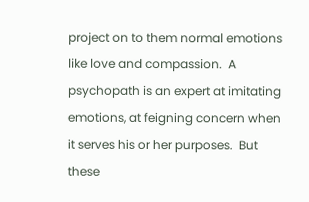project on to them normal emotions like love and compassion.  A psychopath is an expert at imitating emotions, at feigning concern when it serves his or her purposes.  But these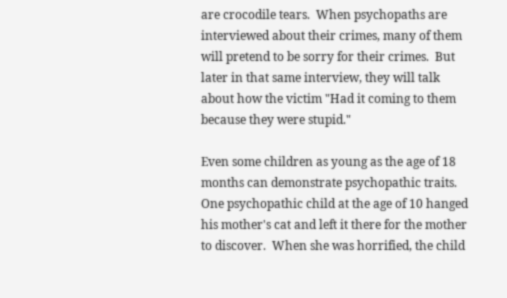are crocodile tears.  When psychopaths are interviewed about their crimes, many of them will pretend to be sorry for their crimes.  But later in that same interview, they will talk about how the victim "Had it coming to them because they were stupid."

Even some children as young as the age of 18 months can demonstrate psychopathic traits.  One psychopathic child at the age of 10 hanged his mother's cat and left it there for the mother to discover.  When she was horrified, the child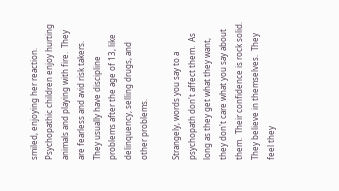smiled, enjoying her reaction.  Psychopathic children enjoy hurting animals and playing with fire.  They are fearless and avid risk takers.  They usually have discipline problems after the age of 13, like delinquency, selling drugs, and other problems.

Strangely, words you say to a psychopath don't affect them.  As long as they get what they want, they don't care what you say about them.  Their confidence is rock solid.  They believe in themselves.  They feel they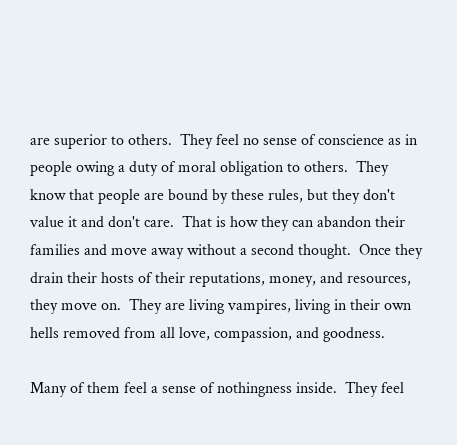are superior to others.  They feel no sense of conscience as in people owing a duty of moral obligation to others.  They know that people are bound by these rules, but they don't value it and don't care.  That is how they can abandon their families and move away without a second thought.  Once they drain their hosts of their reputations, money, and resources, they move on.  They are living vampires, living in their own hells removed from all love, compassion, and goodness.

Many of them feel a sense of nothingness inside.  They feel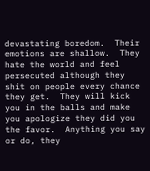devastating boredom.  Their emotions are shallow.  They hate the world and feel persecuted although they shit on people every chance they get.  They will kick you in the balls and make you apologize they did you the favor.  Anything you say or do, they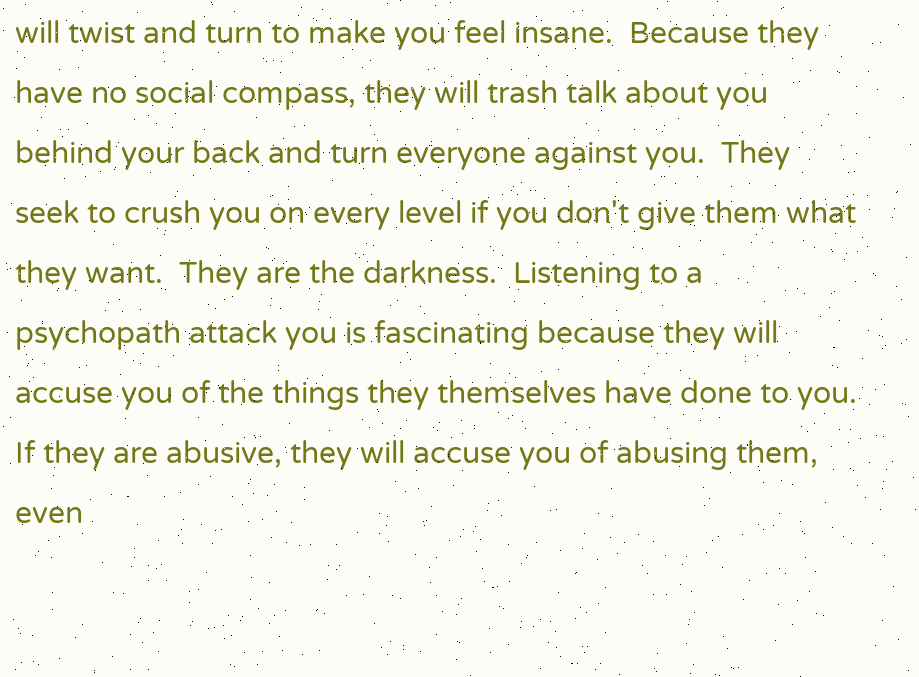will twist and turn to make you feel insane.  Because they have no social compass, they will trash talk about you behind your back and turn everyone against you.  They seek to crush you on every level if you don't give them what they want.  They are the darkness.  Listening to a psychopath attack you is fascinating because they will accuse you of the things they themselves have done to you.  If they are abusive, they will accuse you of abusing them, even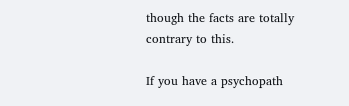though the facts are totally contrary to this.

If you have a psychopath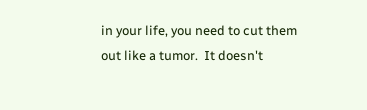in your life, you need to cut them out like a tumor.  It doesn't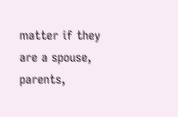matter if they are a spouse, parents,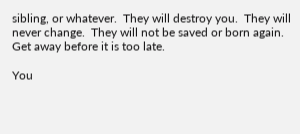sibling, or whatever.  They will destroy you.  They will never change.  They will not be saved or born again.  Get away before it is too late.

You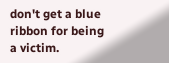don't get a blue ribbon for being a victim.